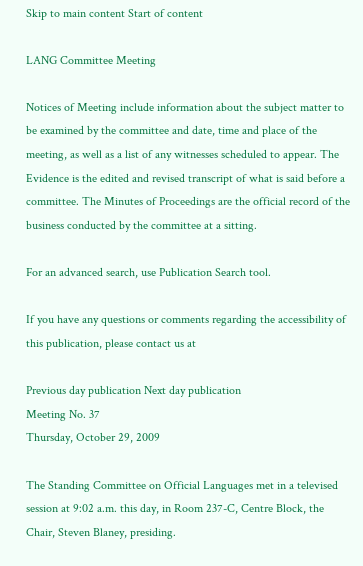Skip to main content Start of content

LANG Committee Meeting

Notices of Meeting include information about the subject matter to be examined by the committee and date, time and place of the meeting, as well as a list of any witnesses scheduled to appear. The Evidence is the edited and revised transcript of what is said before a committee. The Minutes of Proceedings are the official record of the business conducted by the committee at a sitting.

For an advanced search, use Publication Search tool.

If you have any questions or comments regarding the accessibility of this publication, please contact us at

Previous day publication Next day publication
Meeting No. 37
Thursday, October 29, 2009

The Standing Committee on Official Languages met in a televised session at 9:02 a.m. this day, in Room 237-C, Centre Block, the Chair, Steven Blaney, presiding.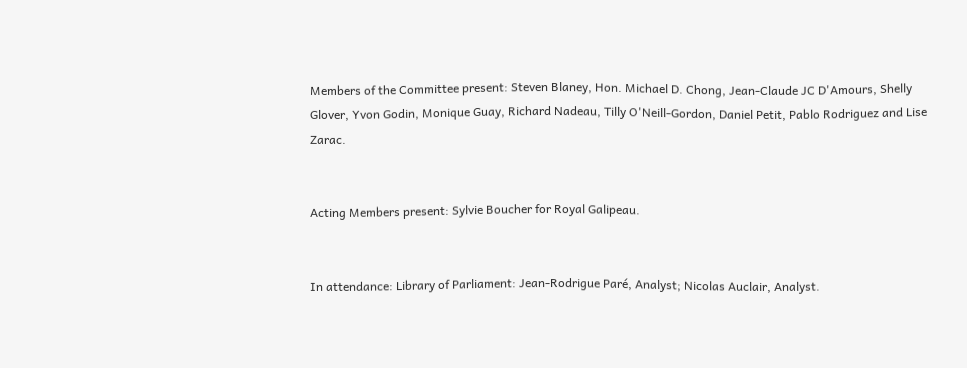Members of the Committee present: Steven Blaney, Hon. Michael D. Chong, Jean-Claude JC D'Amours, Shelly Glover, Yvon Godin, Monique Guay, Richard Nadeau, Tilly O'Neill-Gordon, Daniel Petit, Pablo Rodriguez and Lise Zarac.


Acting Members present: Sylvie Boucher for Royal Galipeau.


In attendance: Library of Parliament: Jean-Rodrigue Paré, Analyst; Nicolas Auclair, Analyst.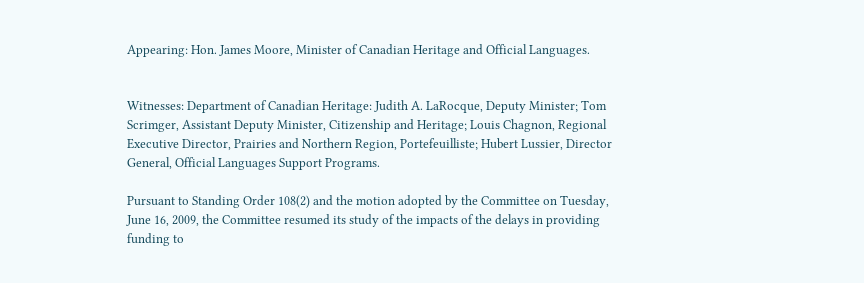Appearing: Hon. James Moore, Minister of Canadian Heritage and Official Languages.


Witnesses: Department of Canadian Heritage: Judith A. LaRocque, Deputy Minister; Tom Scrimger, Assistant Deputy Minister, Citizenship and Heritage; Louis Chagnon, Regional Executive Director, Prairies and Northern Region, Portefeuilliste; Hubert Lussier, Director General, Official Languages Support Programs.

Pursuant to Standing Order 108(2) and the motion adopted by the Committee on Tuesday, June 16, 2009, the Committee resumed its study of the impacts of the delays in providing funding to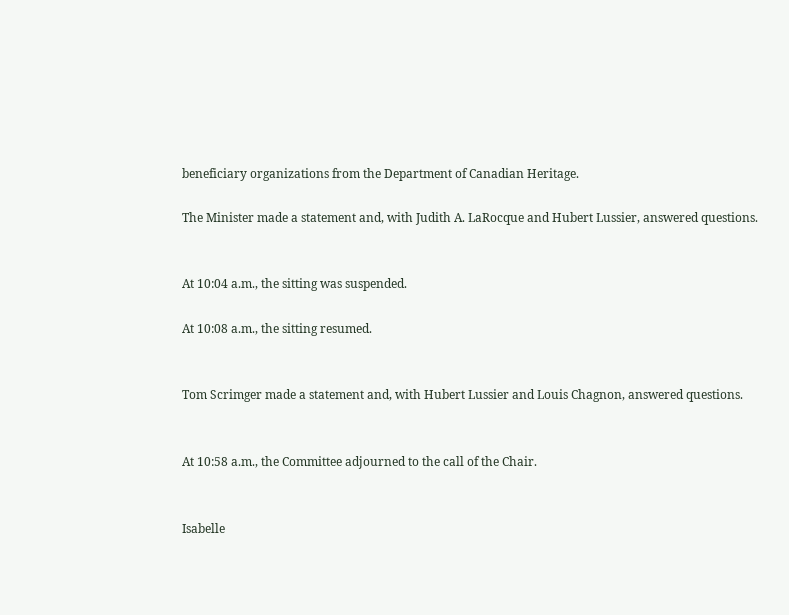beneficiary organizations from the Department of Canadian Heritage.

The Minister made a statement and, with Judith A. LaRocque and Hubert Lussier, answered questions.


At 10:04 a.m., the sitting was suspended.

At 10:08 a.m., the sitting resumed.


Tom Scrimger made a statement and, with Hubert Lussier and Louis Chagnon, answered questions.


At 10:58 a.m., the Committee adjourned to the call of the Chair.


Isabelle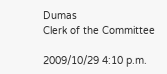Dumas
Clerk of the Committee

2009/10/29 4:10 p.m.